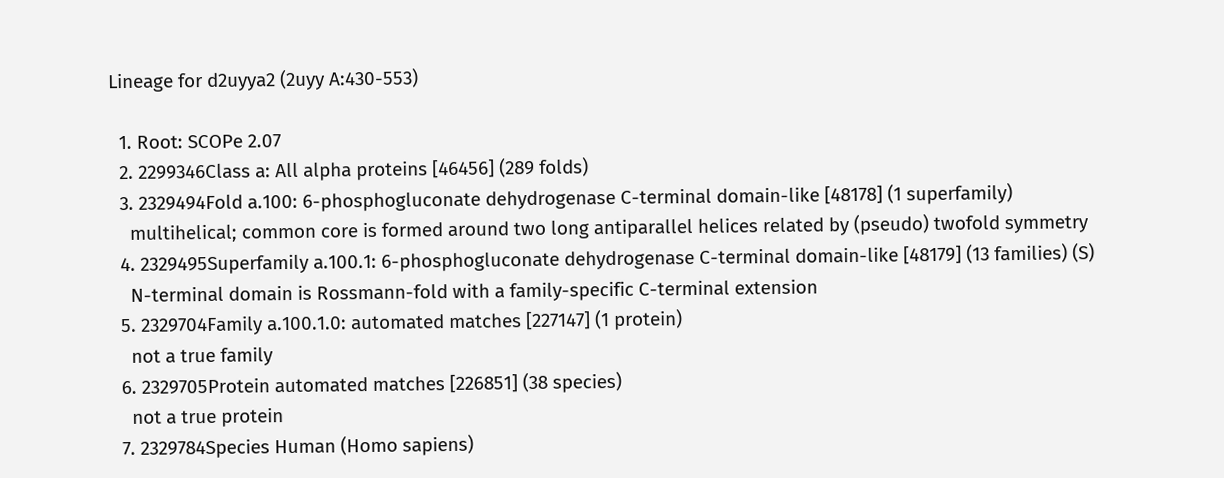Lineage for d2uyya2 (2uyy A:430-553)

  1. Root: SCOPe 2.07
  2. 2299346Class a: All alpha proteins [46456] (289 folds)
  3. 2329494Fold a.100: 6-phosphogluconate dehydrogenase C-terminal domain-like [48178] (1 superfamily)
    multihelical; common core is formed around two long antiparallel helices related by (pseudo) twofold symmetry
  4. 2329495Superfamily a.100.1: 6-phosphogluconate dehydrogenase C-terminal domain-like [48179] (13 families) (S)
    N-terminal domain is Rossmann-fold with a family-specific C-terminal extension
  5. 2329704Family a.100.1.0: automated matches [227147] (1 protein)
    not a true family
  6. 2329705Protein automated matches [226851] (38 species)
    not a true protein
  7. 2329784Species Human (Homo sapiens)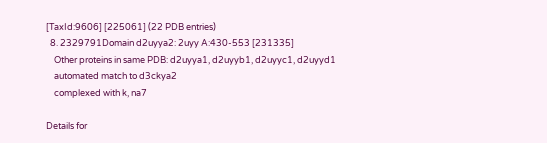[TaxId:9606] [225061] (22 PDB entries)
  8. 2329791Domain d2uyya2: 2uyy A:430-553 [231335]
    Other proteins in same PDB: d2uyya1, d2uyyb1, d2uyyc1, d2uyyd1
    automated match to d3ckya2
    complexed with k, na7

Details for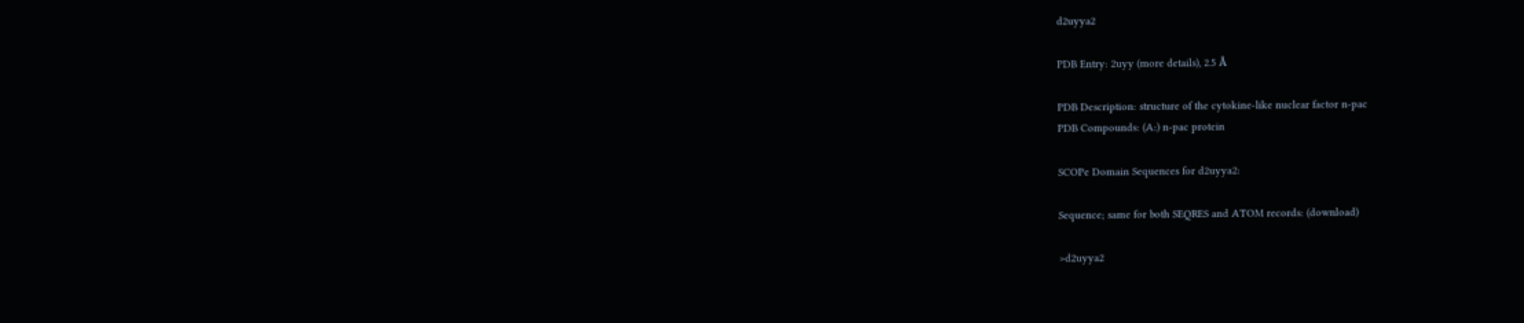d2uyya2

PDB Entry: 2uyy (more details), 2.5 Å

PDB Description: structure of the cytokine-like nuclear factor n-pac
PDB Compounds: (A:) n-pac protein

SCOPe Domain Sequences for d2uyya2:

Sequence; same for both SEQRES and ATOM records: (download)

>d2uyya2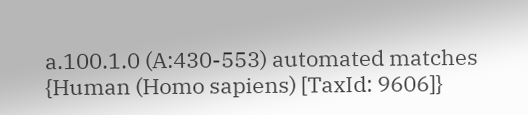a.100.1.0 (A:430-553) automated matches {Human (Homo sapiens) [TaxId: 9606]}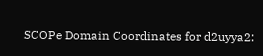SCOPe Domain Coordinates for d2uyya2: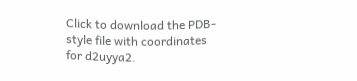Click to download the PDB-style file with coordinates for d2uyya2.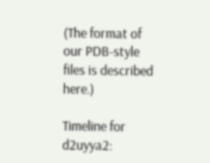(The format of our PDB-style files is described here.)

Timeline for d2uyya2: